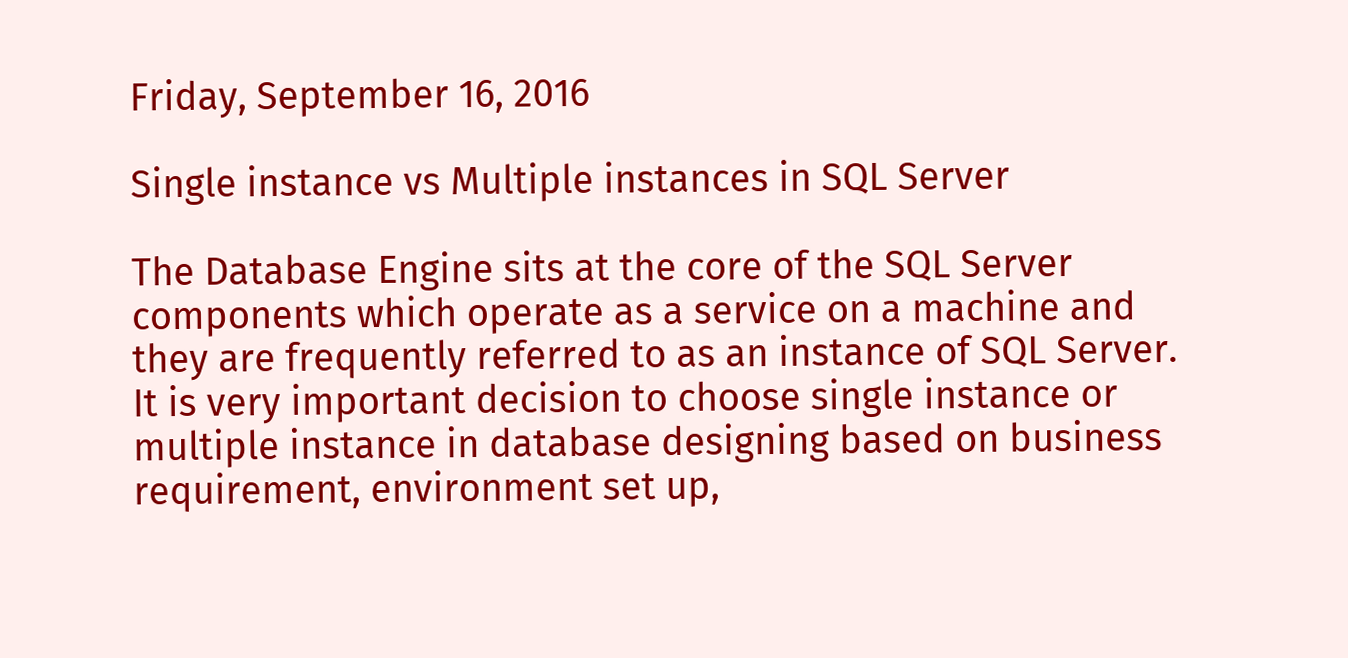Friday, September 16, 2016

Single instance vs Multiple instances in SQL Server

The Database Engine sits at the core of the SQL Server components which operate as a service on a machine and they are frequently referred to as an instance of SQL Server.
It is very important decision to choose single instance or multiple instance in database designing based on business requirement, environment set up,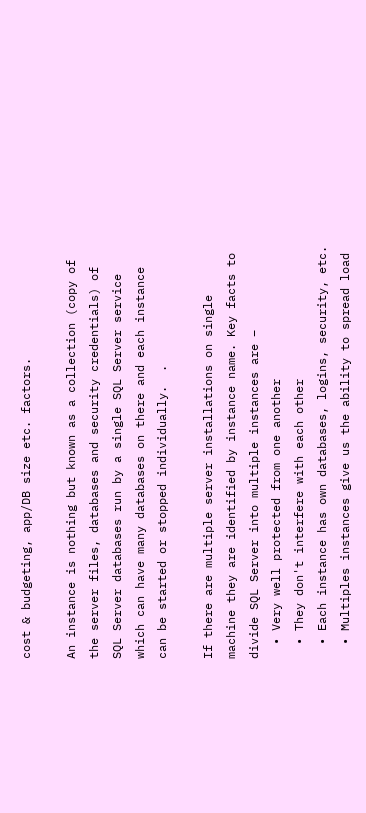cost & budgeting, app/DB size etc. factors.

An instance is nothing but known as a collection (copy of the server files, databases and security credentials) of SQL Server databases run by a single SQL Server service which can have many databases on there and each instance can be started or stopped individually.  .

If there are multiple server installations on single machine they are identified by instance name. Key facts to divide SQL Server into multiple instances are –
  • Very well protected from one another
  • They don't interfere with each other
  • Each instance has own databases, logins, security, etc.
  • Multiples instances give us the ability to spread load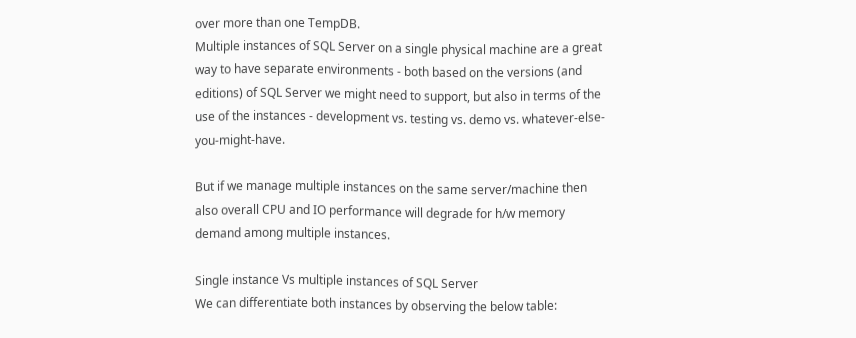over more than one TempDB.
Multiple instances of SQL Server on a single physical machine are a great way to have separate environments - both based on the versions (and editions) of SQL Server we might need to support, but also in terms of the use of the instances - development vs. testing vs. demo vs. whatever-else-you-might-have.

But if we manage multiple instances on the same server/machine then also overall CPU and IO performance will degrade for h/w memory demand among multiple instances.

Single instance Vs multiple instances of SQL Server
We can differentiate both instances by observing the below table: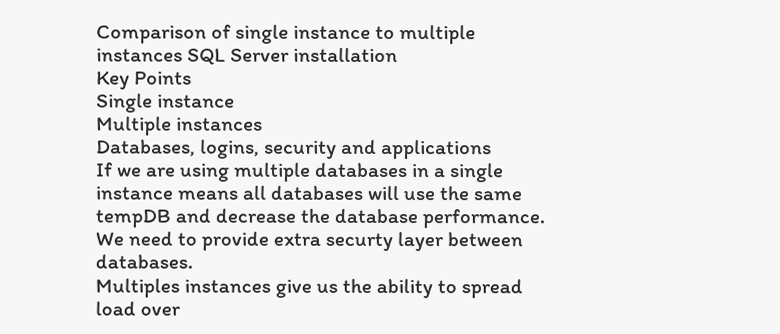Comparison of single instance to multiple instances SQL Server installation
Key Points
Single instance
Multiple instances
Databases, logins, security and applications
If we are using multiple databases in a single instance means all databases will use the same tempDB and decrease the database performance.
We need to provide extra securty layer between databases.
Multiples instances give us the ability to spread load over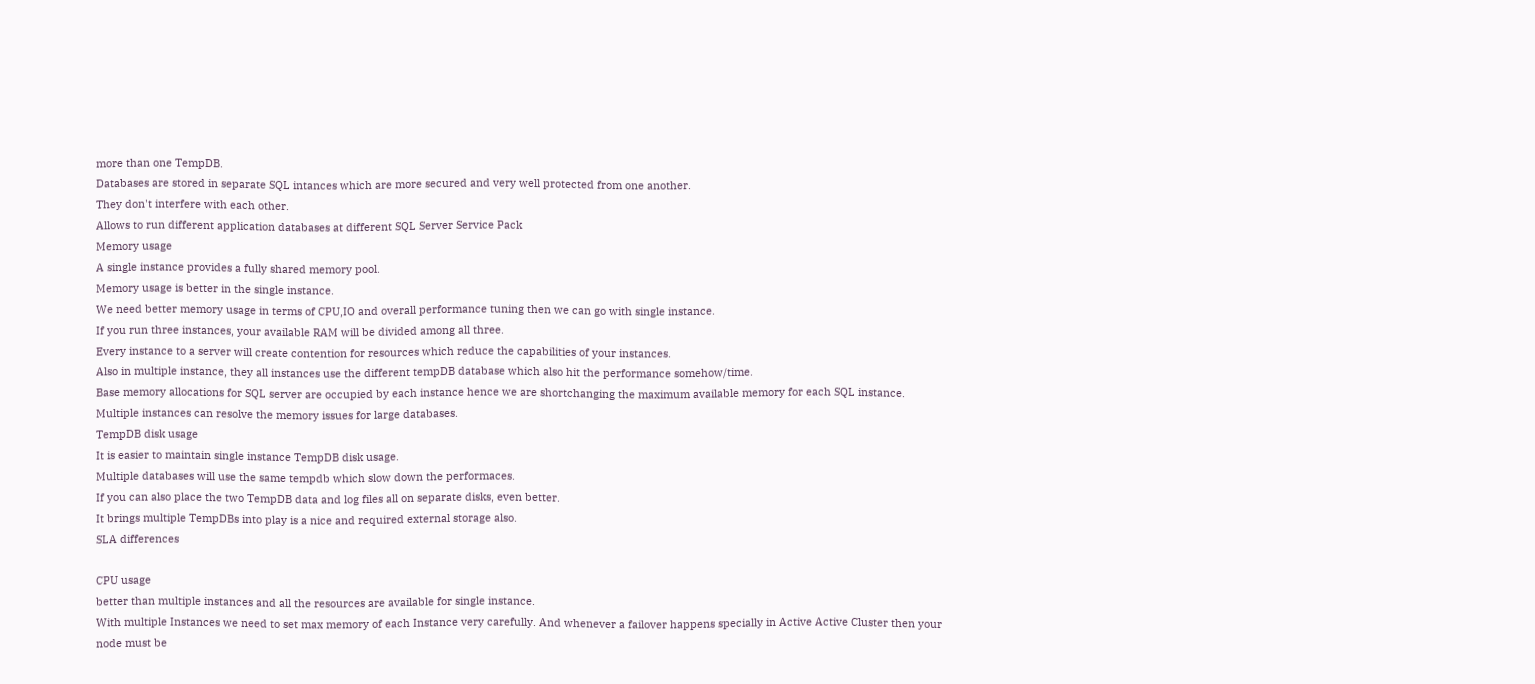more than one TempDB.
Databases are stored in separate SQL intances which are more secured and very well protected from one another.
They don't interfere with each other.
Allows to run different application databases at different SQL Server Service Pack
Memory usage
A single instance provides a fully shared memory pool.
Memory usage is better in the single instance.
We need better memory usage in terms of CPU,IO and overall performance tuning then we can go with single instance.
If you run three instances, your available RAM will be divided among all three.
Every instance to a server will create contention for resources which reduce the capabilities of your instances.
Also in multiple instance, they all instances use the different tempDB database which also hit the performance somehow/time.
Base memory allocations for SQL server are occupied by each instance hence we are shortchanging the maximum available memory for each SQL instance.
Multiple instances can resolve the memory issues for large databases.
TempDB disk usage
It is easier to maintain single instance TempDB disk usage.
Multiple databases will use the same tempdb which slow down the performaces.
If you can also place the two TempDB data and log files all on separate disks, even better.
It brings multiple TempDBs into play is a nice and required external storage also.
SLA differences

CPU usage
better than multiple instances and all the resources are available for single instance.
With multiple Instances we need to set max memory of each Instance very carefully. And whenever a failover happens specially in Active Active Cluster then your node must be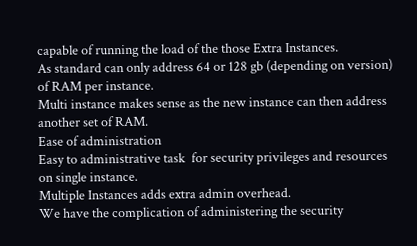capable of running the load of the those Extra Instances.
As standard can only address 64 or 128 gb (depending on version) of RAM per instance.
Multi instance makes sense as the new instance can then address another set of RAM.
Ease of administration
Easy to administrative task  for security privileges and resources on single instance.
Multiple Instances adds extra admin overhead.
We have the complication of administering the security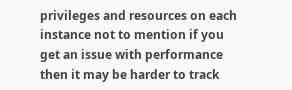privileges and resources on each instance not to mention if you get an issue with performance then it may be harder to track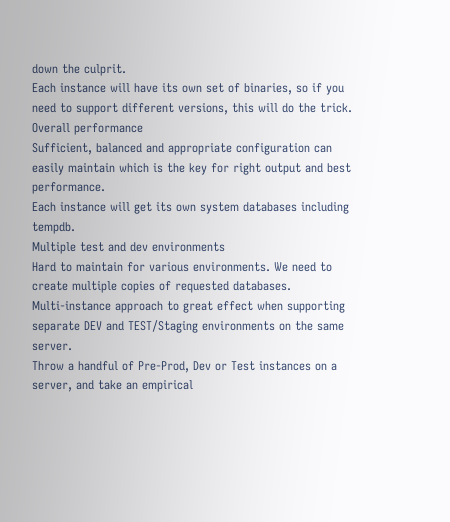down the culprit.
Each instance will have its own set of binaries, so if you need to support different versions, this will do the trick.
Overall performance
Sufficient, balanced and appropriate configuration can easily maintain which is the key for right output and best performance.
Each instance will get its own system databases including tempdb.
Multiple test and dev environments
Hard to maintain for various environments. We need to create multiple copies of requested databases.
Multi-instance approach to great effect when supporting separate DEV and TEST/Staging environments on the same server.
Throw a handful of Pre-Prod, Dev or Test instances on a server, and take an empirical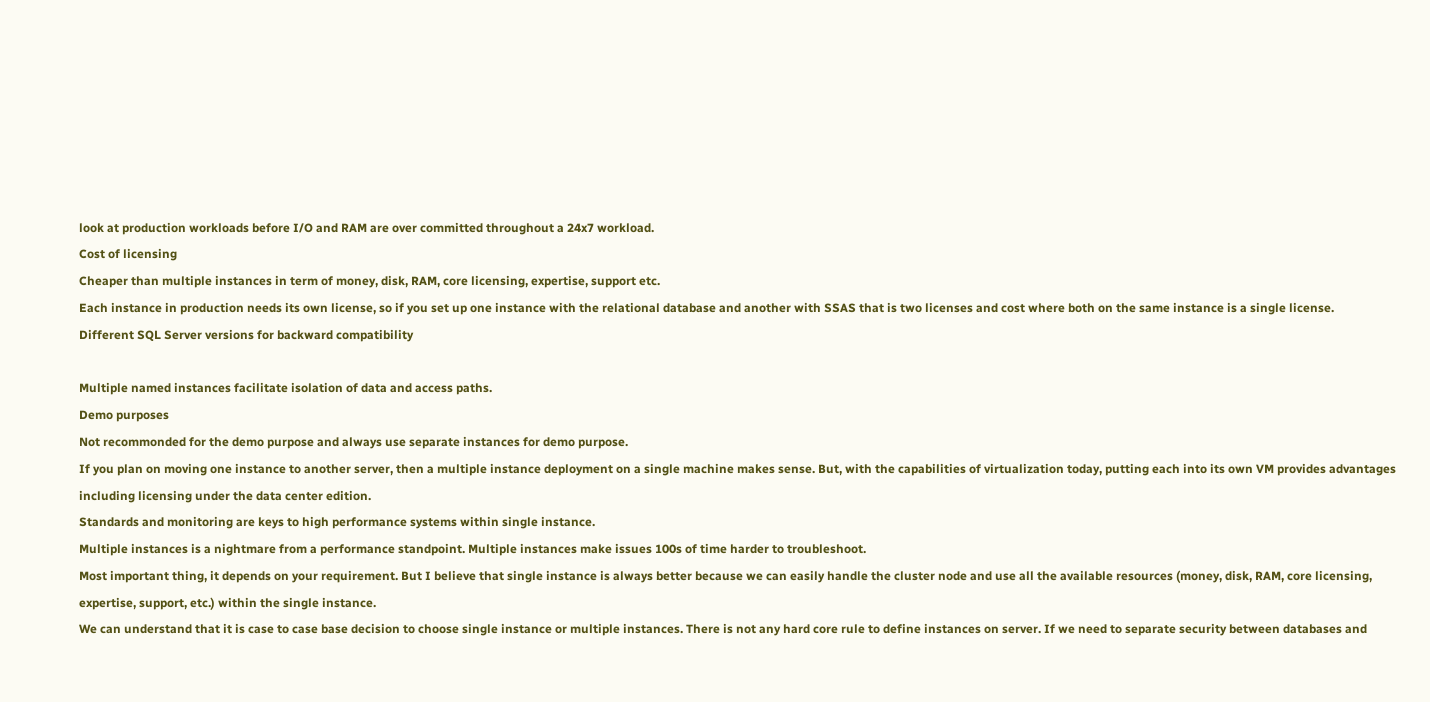look at production workloads before I/O and RAM are over committed throughout a 24x7 workload.
Cost of licensing
Cheaper than multiple instances in term of money, disk, RAM, core licensing, expertise, support etc.
Each instance in production needs its own license, so if you set up one instance with the relational database and another with SSAS that is two licenses and cost where both on the same instance is a single license.
Different SQL Server versions for backward compatibility

Multiple named instances facilitate isolation of data and access paths.
Demo purposes
Not recommonded for the demo purpose and always use separate instances for demo purpose.
If you plan on moving one instance to another server, then a multiple instance deployment on a single machine makes sense. But, with the capabilities of virtualization today, putting each into its own VM provides advantages including licensing under the data center edition.
Standards and monitoring are keys to high performance systems within single instance.
Multiple instances is a nightmare from a performance standpoint. Multiple instances make issues 100s of time harder to troubleshoot.
Most important thing, it depends on your requirement. But I believe that single instance is always better because we can easily handle the cluster node and use all the available resources (money, disk, RAM, core licensing, expertise, support, etc.) within the single instance.
We can understand that it is case to case base decision to choose single instance or multiple instances. There is not any hard core rule to define instances on server. If we need to separate security between databases and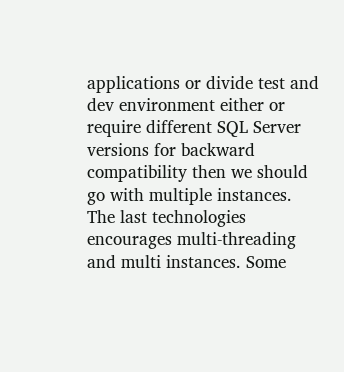applications or divide test and dev environment either or require different SQL Server versions for backward compatibility then we should go with multiple instances. The last technologies encourages multi-threading and multi instances. Some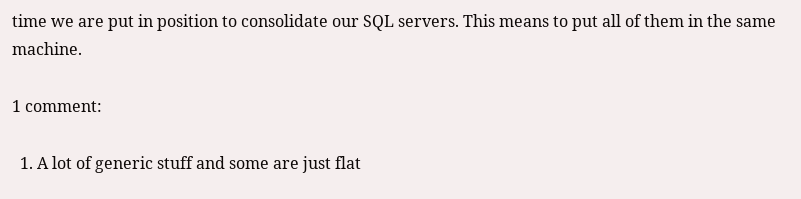time we are put in position to consolidate our SQL servers. This means to put all of them in the same machine.

1 comment:

  1. A lot of generic stuff and some are just flat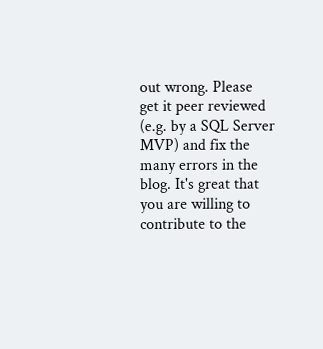out wrong. Please get it peer reviewed (e.g. by a SQL Server MVP) and fix the many errors in the blog. It's great that you are willing to contribute to the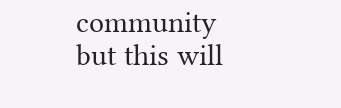community but this will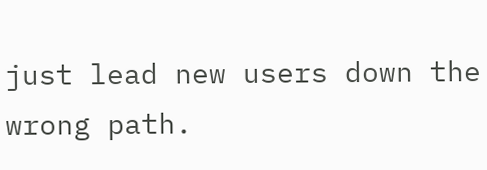just lead new users down the wrong path.